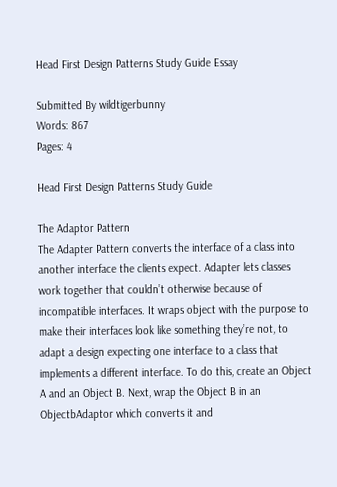Head First Design Patterns Study Guide Essay

Submitted By wildtigerbunny
Words: 867
Pages: 4

Head First Design Patterns Study Guide

The Adaptor Pattern
The Adapter Pattern converts the interface of a class into another interface the clients expect. Adapter lets classes work together that couldn’t otherwise because of incompatible interfaces. It wraps object with the purpose to make their interfaces look like something they’re not, to adapt a design expecting one interface to a class that implements a different interface. To do this, create an Object A and an Object B. Next, wrap the Object B in an ObjectbAdaptor which converts it and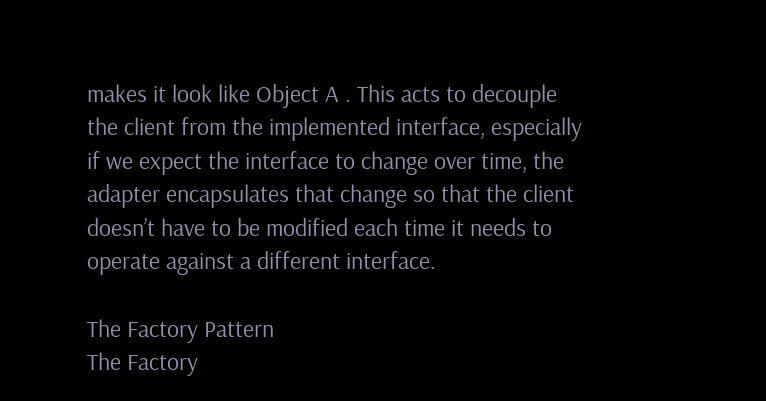makes it look like Object A . This acts to decouple the client from the implemented interface, especially if we expect the interface to change over time, the adapter encapsulates that change so that the client doesn’t have to be modified each time it needs to operate against a different interface.

The Factory Pattern
The Factory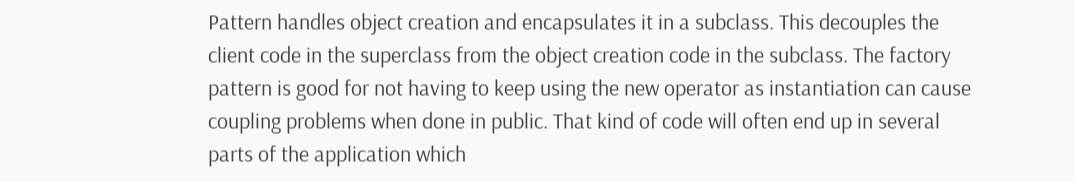Pattern handles object creation and encapsulates it in a subclass. This decouples the client code in the superclass from the object creation code in the subclass. The factory pattern is good for not having to keep using the new operator as instantiation can cause coupling problems when done in public. That kind of code will often end up in several parts of the application which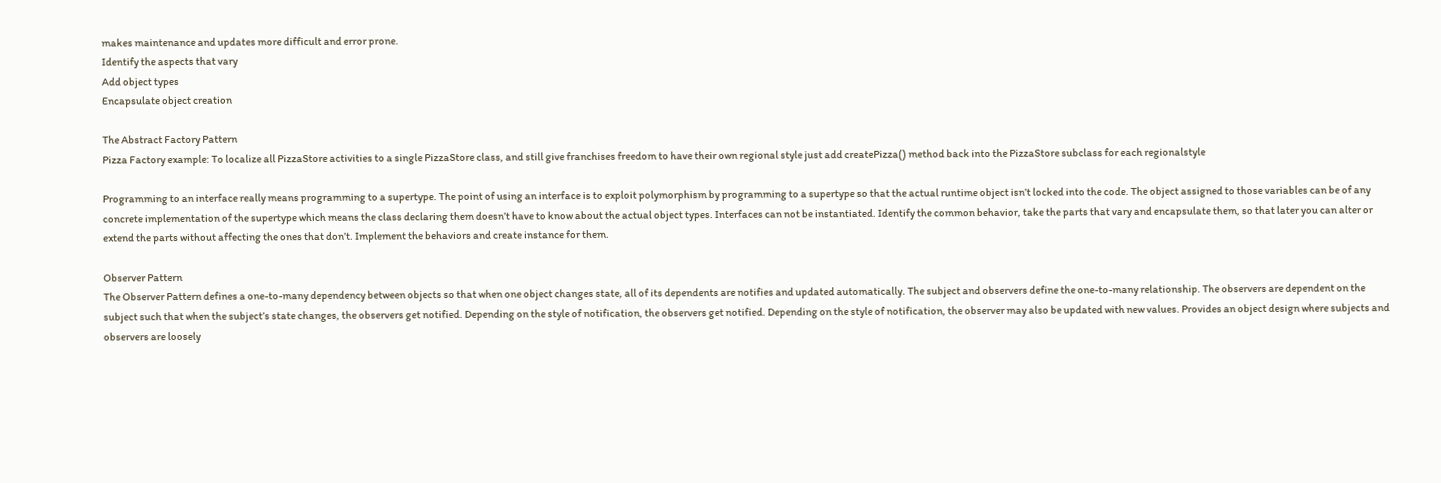makes maintenance and updates more difficult and error prone.
Identify the aspects that vary
Add object types
Encapsulate object creation

The Abstract Factory Pattern
Pizza Factory example: To localize all PizzaStore activities to a single PizzaStore class, and still give franchises freedom to have their own regional style just add createPizza() method back into the PizzaStore subclass for each regionalstyle

Programming to an interface really means programming to a supertype. The point of using an interface is to exploit polymorphism by programming to a supertype so that the actual runtime object isn’t locked into the code. The object assigned to those variables can be of any concrete implementation of the supertype which means the class declaring them doesn’t have to know about the actual object types. Interfaces can not be instantiated. Identify the common behavior, take the parts that vary and encapsulate them, so that later you can alter or extend the parts without affecting the ones that don’t. Implement the behaviors and create instance for them.

Observer Pattern
The Observer Pattern defines a one-to-many dependency between objects so that when one object changes state, all of its dependents are notifies and updated automatically. The subject and observers define the one-to-many relationship. The observers are dependent on the subject such that when the subject’s state changes, the observers get notified. Depending on the style of notification, the observers get notified. Depending on the style of notification, the observer may also be updated with new values. Provides an object design where subjects and observers are loosely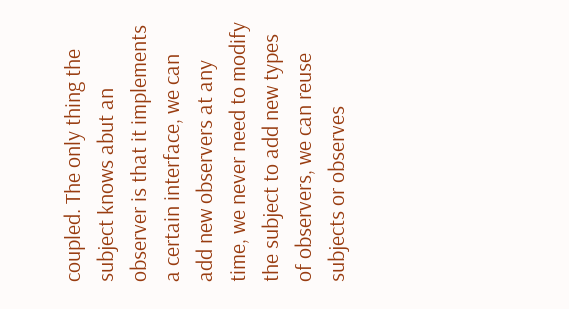coupled. The only thing the subject knows abut an observer is that it implements a certain interface, we can add new observers at any time, we never need to modify the subject to add new types of observers, we can reuse subjects or observes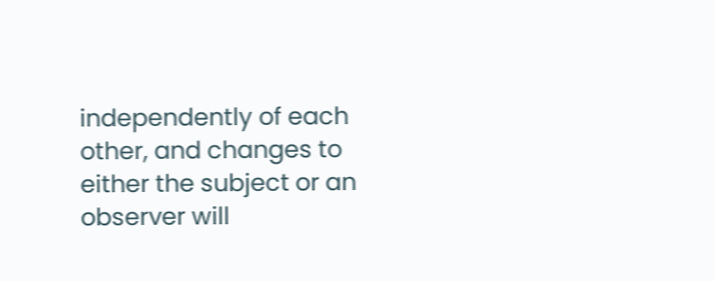independently of each other, and changes to either the subject or an observer will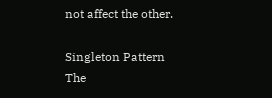not affect the other.

Singleton Pattern
The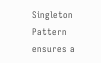Singleton Pattern ensures a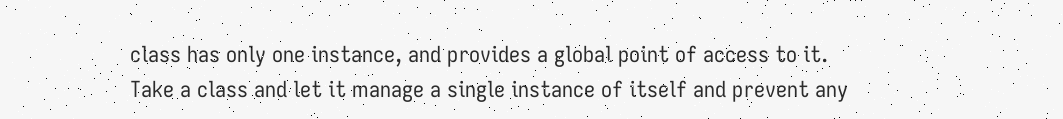class has only one instance, and provides a global point of access to it. Take a class and let it manage a single instance of itself and prevent any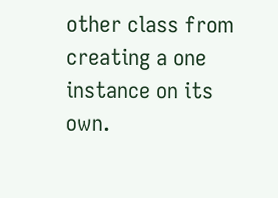other class from creating a one instance on its own.